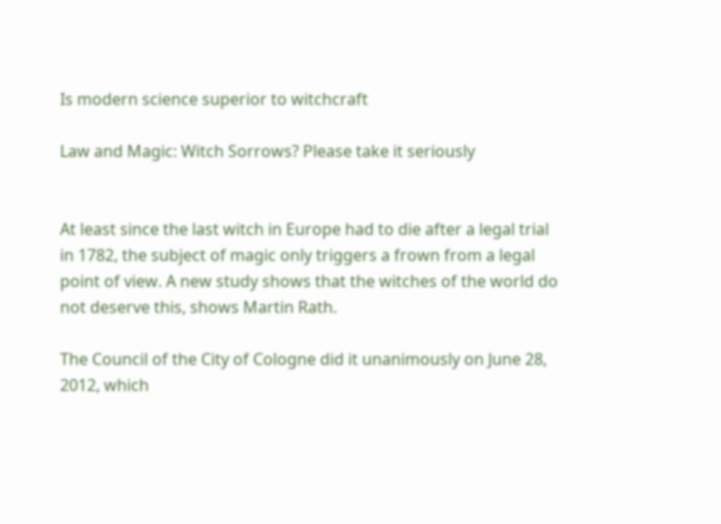Is modern science superior to witchcraft

Law and Magic: Witch Sorrows? Please take it seriously


At least since the last witch in Europe had to die after a legal trial in 1782, the subject of magic only triggers a frown from a legal point of view. A new study shows that the witches of the world do not deserve this, shows Martin Rath.

The Council of the City of Cologne did it unanimously on June 28, 2012, which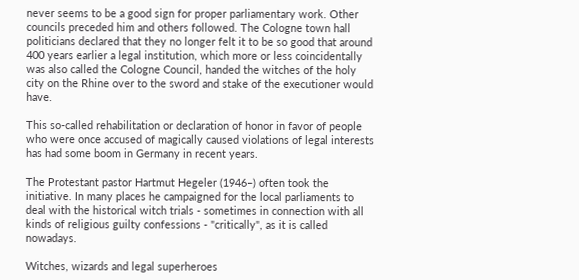never seems to be a good sign for proper parliamentary work. Other councils preceded him and others followed. The Cologne town hall politicians declared that they no longer felt it to be so good that around 400 years earlier a legal institution, which more or less coincidentally was also called the Cologne Council, handed the witches of the holy city on the Rhine over to the sword and stake of the executioner would have.

This so-called rehabilitation or declaration of honor in favor of people who were once accused of magically caused violations of legal interests has had some boom in Germany in recent years.

The Protestant pastor Hartmut Hegeler (1946–) often took the initiative. In many places he campaigned for the local parliaments to deal with the historical witch trials - sometimes in connection with all kinds of religious guilty confessions - "critically", as it is called nowadays.

Witches, wizards and legal superheroes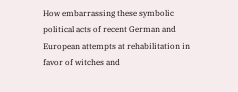How embarrassing these symbolic political acts of recent German and European attempts at rehabilitation in favor of witches and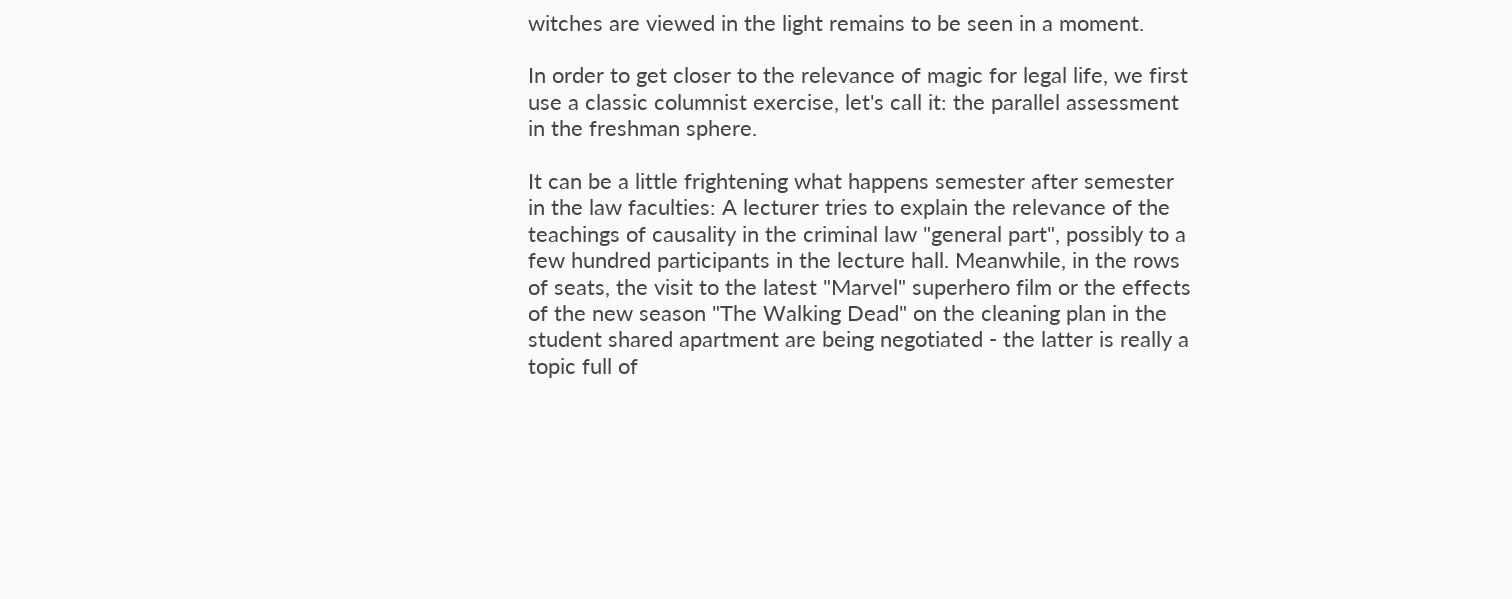witches are viewed in the light remains to be seen in a moment.

In order to get closer to the relevance of magic for legal life, we first use a classic columnist exercise, let's call it: the parallel assessment in the freshman sphere.

It can be a little frightening what happens semester after semester in the law faculties: A lecturer tries to explain the relevance of the teachings of causality in the criminal law "general part", possibly to a few hundred participants in the lecture hall. Meanwhile, in the rows of seats, the visit to the latest "Marvel" superhero film or the effects of the new season "The Walking Dead" on the cleaning plan in the student shared apartment are being negotiated - the latter is really a topic full of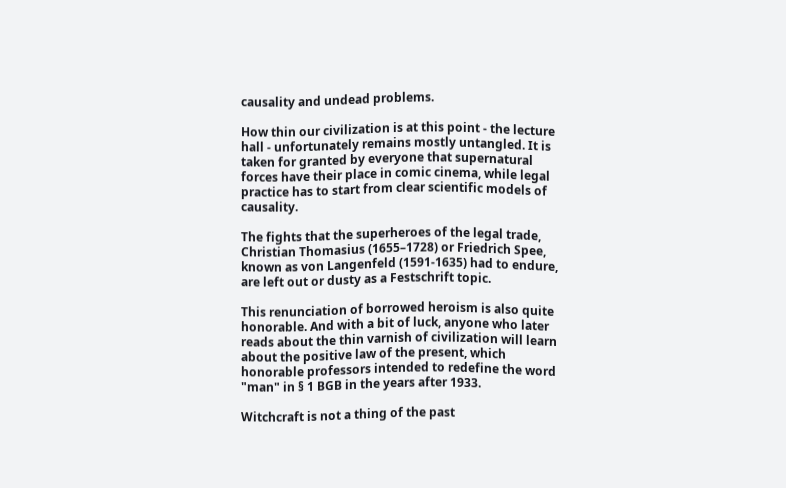causality and undead problems.

How thin our civilization is at this point - the lecture hall - unfortunately remains mostly untangled. It is taken for granted by everyone that supernatural forces have their place in comic cinema, while legal practice has to start from clear scientific models of causality.

The fights that the superheroes of the legal trade, Christian Thomasius (1655–1728) or Friedrich Spee, known as von Langenfeld (1591-1635) had to endure, are left out or dusty as a Festschrift topic.

This renunciation of borrowed heroism is also quite honorable. And with a bit of luck, anyone who later reads about the thin varnish of civilization will learn about the positive law of the present, which honorable professors intended to redefine the word "man" in § 1 BGB in the years after 1933.

Witchcraft is not a thing of the past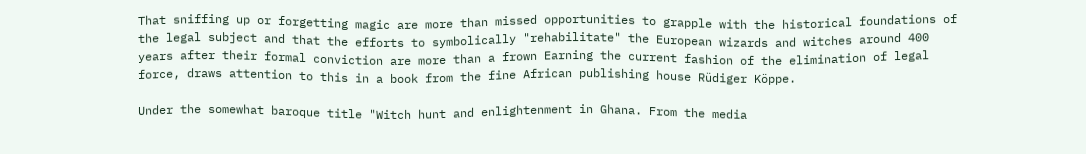That sniffing up or forgetting magic are more than missed opportunities to grapple with the historical foundations of the legal subject and that the efforts to symbolically "rehabilitate" the European wizards and witches around 400 years after their formal conviction are more than a frown Earning the current fashion of the elimination of legal force, draws attention to this in a book from the fine African publishing house Rüdiger Köppe.

Under the somewhat baroque title "Witch hunt and enlightenment in Ghana. From the media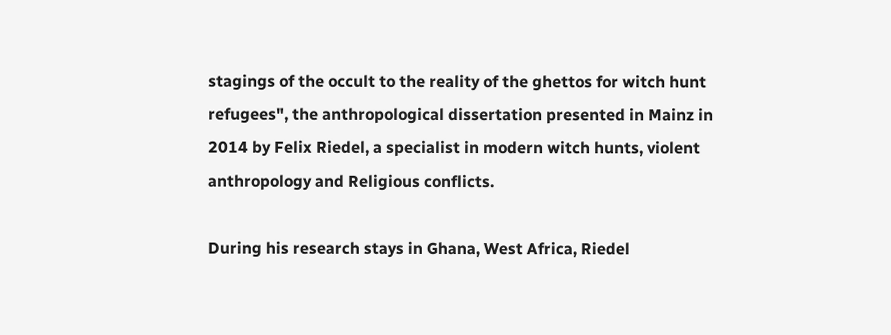stagings of the occult to the reality of the ghettos for witch hunt refugees", the anthropological dissertation presented in Mainz in 2014 by Felix Riedel, a specialist in modern witch hunts, violent anthropology and Religious conflicts.

During his research stays in Ghana, West Africa, Riedel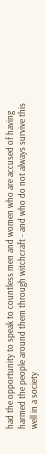had the opportunity to speak to countless men and women who are accused of having harmed the people around them through witchcraft - and who do not always survive this well in a society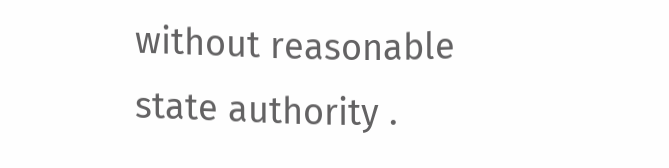without reasonable state authority .